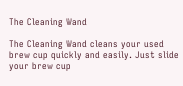The Cleaning Wand

The Cleaning Wand cleans your used brew cup quickly and easily. Just slide your brew cup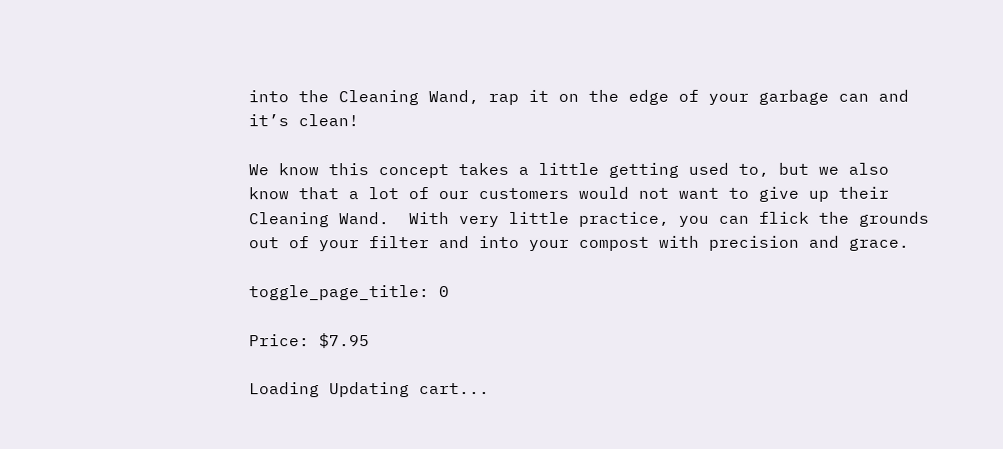into the Cleaning Wand, rap it on the edge of your garbage can and it’s clean!

We know this concept takes a little getting used to, but we also know that a lot of our customers would not want to give up their Cleaning Wand.  With very little practice, you can flick the grounds out of your filter and into your compost with precision and grace.

toggle_page_title: 0

Price: $7.95

Loading Updating cart...